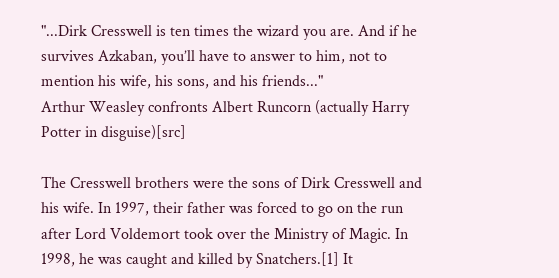"...Dirk Cresswell is ten times the wizard you are. And if he survives Azkaban, you’ll have to answer to him, not to mention his wife, his sons, and his friends..."
Arthur Weasley confronts Albert Runcorn (actually Harry Potter in disguise)[src]

The Cresswell brothers were the sons of Dirk Cresswell and his wife. In 1997, their father was forced to go on the run after Lord Voldemort took over the Ministry of Magic. In 1998, he was caught and killed by Snatchers.[1] It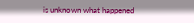is unknown what happened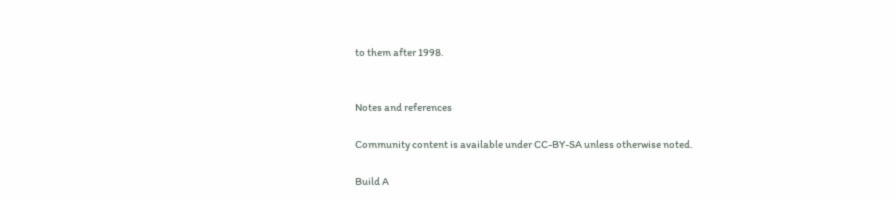to them after 1998.


Notes and references

Community content is available under CC-BY-SA unless otherwise noted.

Build A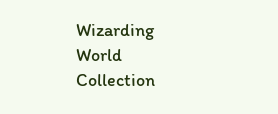Wizarding World Collection